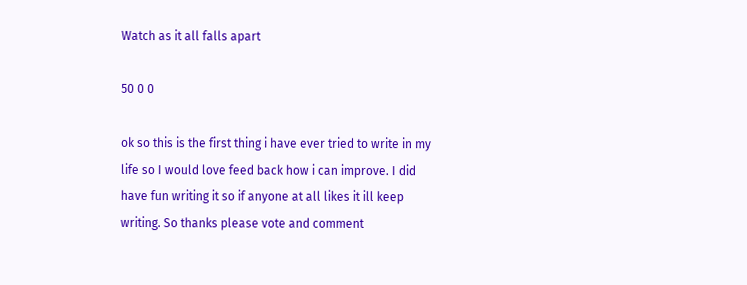Watch as it all falls apart

50 0 0

ok so this is the first thing i have ever tried to write in my life so I would love feed back how i can improve. I did have fun writing it so if anyone at all likes it ill keep writing. So thanks please vote and comment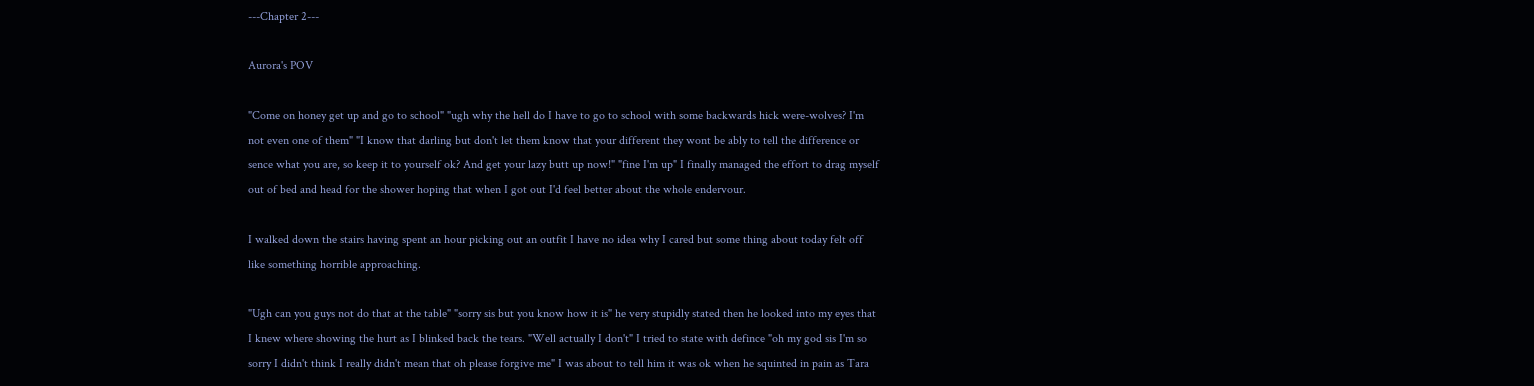---Chapter 2---

Aurora's POV

"Come on honey get up and go to school" "ugh why the hell do I have to go to school with some backwards hick were-wolves? I'm not even one of them" "I know that darling but don't let them know that your different they wont be ably to tell the difference or sence what you are, so keep it to yourself ok? And get your lazy butt up now!" "fine I'm up" I finally managed the effort to drag myself out of bed and head for the shower hoping that when I got out I'd feel better about the whole endervour.

I walked down the stairs having spent an hour picking out an outfit I have no idea why I cared but some thing about today felt off like something horrible approaching.

"Ugh can you guys not do that at the table" "sorry sis but you know how it is" he very stupidly stated then he looked into my eyes that I knew where showing the hurt as I blinked back the tears. "Well actually I don't" I tried to state with defince "oh my god sis I'm so sorry I didn't think I really didn't mean that oh please forgive me" I was about to tell him it was ok when he squinted in pain as Tara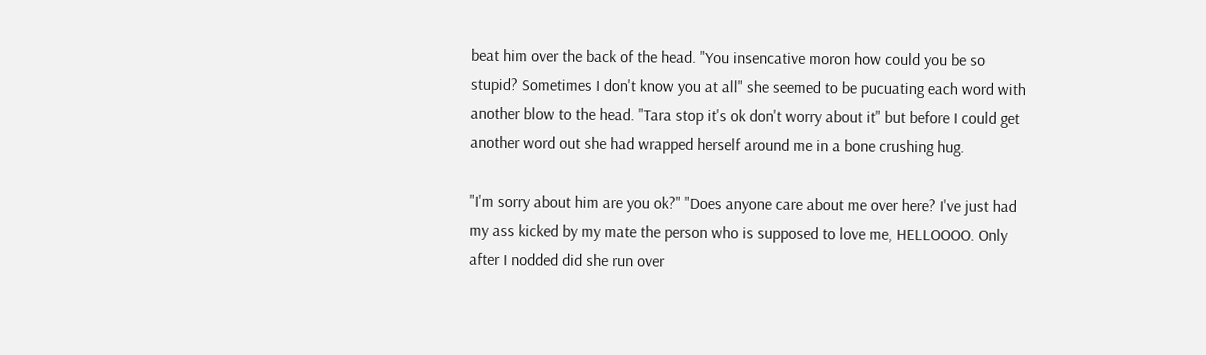beat him over the back of the head. "You insencative moron how could you be so stupid? Sometimes I don't know you at all" she seemed to be pucuating each word with another blow to the head. "Tara stop it's ok don't worry about it" but before I could get another word out she had wrapped herself around me in a bone crushing hug.

"I'm sorry about him are you ok?" "Does anyone care about me over here? I've just had my ass kicked by my mate the person who is supposed to love me, HELLOOOO. Only after I nodded did she run over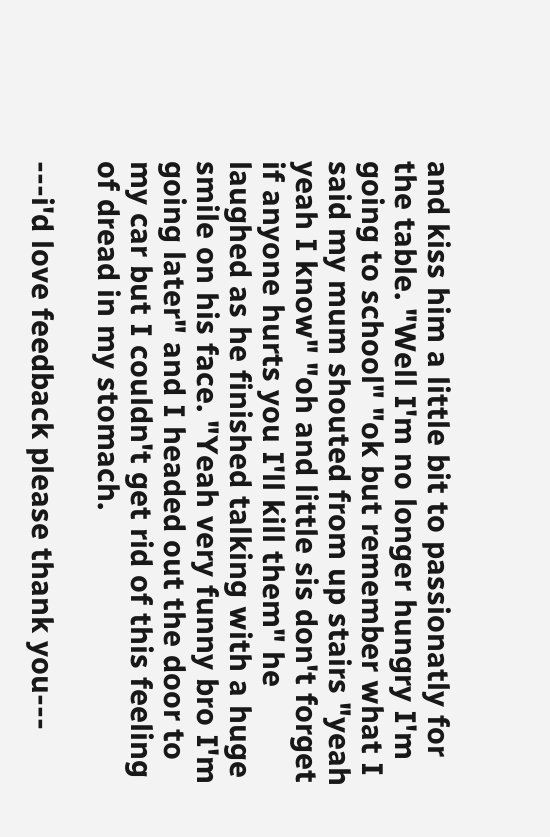and kiss him a little bit to passionatly for the table. "Well I'm no longer hungry I'm going to school" "ok but remember what I said my mum shouted from up stairs "yeah yeah I know" "oh and little sis don't forget if anyone hurts you I'll kill them" he laughed as he finished talking with a huge smile on his face. "Yeah very funny bro I'm going later" and I headed out the door to my car but I couldn't get rid of this feeling of dread in my stomach.

---i'd love feedback please thank you---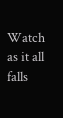Watch as it all falls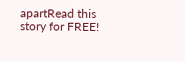apartRead this story for FREE!